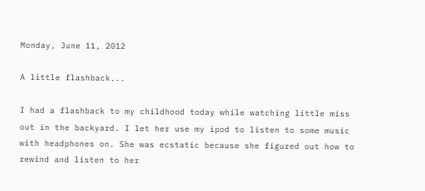Monday, June 11, 2012

A little flashback...

I had a flashback to my childhood today while watching little miss out in the backyard. I let her use my ipod to listen to some music with headphones on. She was ecstatic because she figured out how to rewind and listen to her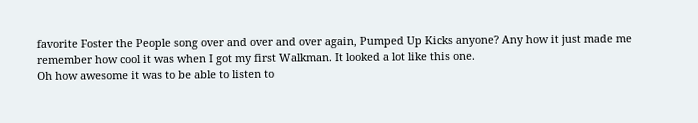favorite Foster the People song over and over and over again, Pumped Up Kicks anyone? Any how it just made me remember how cool it was when I got my first Walkman. It looked a lot like this one.
Oh how awesome it was to be able to listen to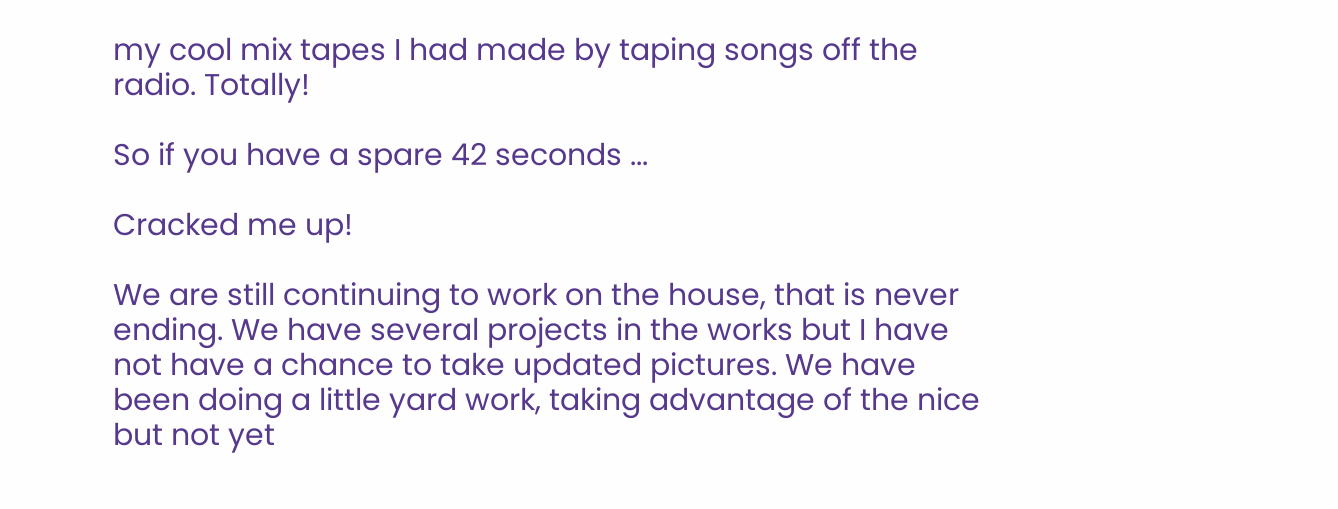my cool mix tapes I had made by taping songs off the radio. Totally!

So if you have a spare 42 seconds ...

Cracked me up!

We are still continuing to work on the house, that is never ending. We have several projects in the works but I have not have a chance to take updated pictures. We have been doing a little yard work, taking advantage of the nice but not yet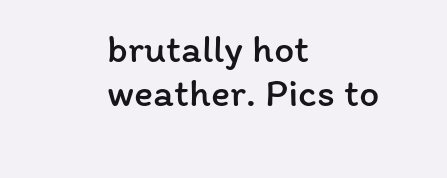brutally hot weather. Pics to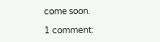come soon.

1 comment: